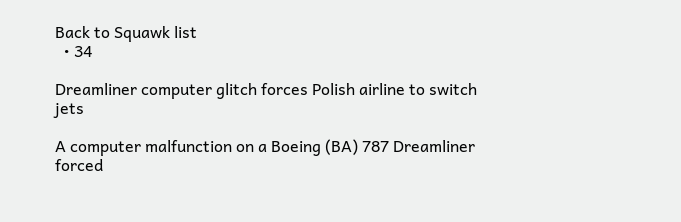Back to Squawk list
  • 34

Dreamliner computer glitch forces Polish airline to switch jets

A computer malfunction on a Boeing (BA) 787 Dreamliner forced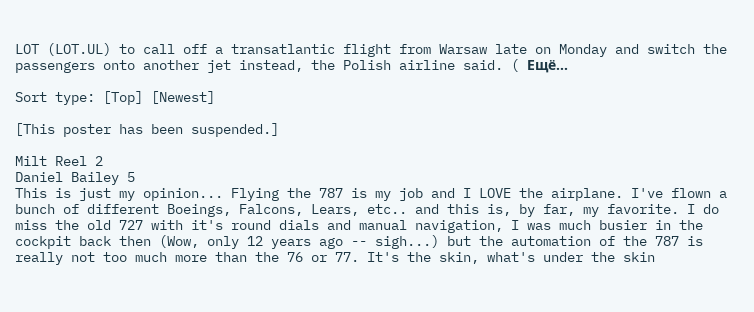LOT (LOT.UL) to call off a transatlantic flight from Warsaw late on Monday and switch the passengers onto another jet instead, the Polish airline said. ( Ещё...

Sort type: [Top] [Newest]

[This poster has been suspended.]

Milt Reel 2
Daniel Bailey 5
This is just my opinion... Flying the 787 is my job and I LOVE the airplane. I've flown a bunch of different Boeings, Falcons, Lears, etc.. and this is, by far, my favorite. I do miss the old 727 with it's round dials and manual navigation, I was much busier in the cockpit back then (Wow, only 12 years ago -- sigh...) but the automation of the 787 is really not too much more than the 76 or 77. It's the skin, what's under the skin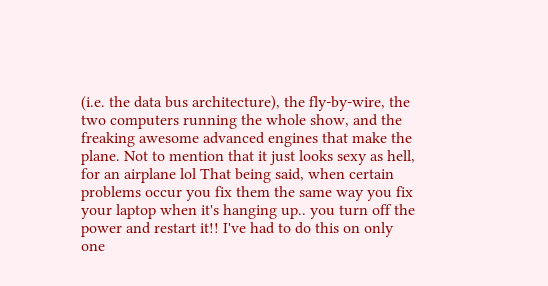(i.e. the data bus architecture), the fly-by-wire, the two computers running the whole show, and the freaking awesome advanced engines that make the plane. Not to mention that it just looks sexy as hell, for an airplane lol That being said, when certain problems occur you fix them the same way you fix your laptop when it's hanging up.. you turn off the power and restart it!! I've had to do this on only one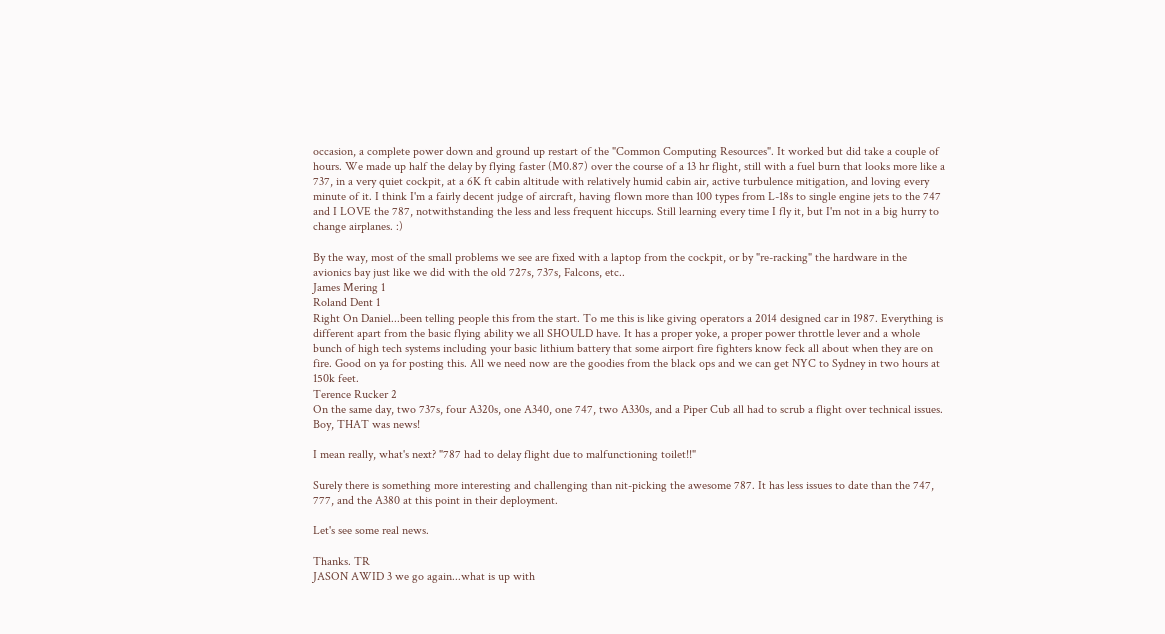occasion, a complete power down and ground up restart of the "Common Computing Resources". It worked but did take a couple of hours. We made up half the delay by flying faster (M0.87) over the course of a 13 hr flight, still with a fuel burn that looks more like a 737, in a very quiet cockpit, at a 6K ft cabin altitude with relatively humid cabin air, active turbulence mitigation, and loving every minute of it. I think I'm a fairly decent judge of aircraft, having flown more than 100 types from L-18s to single engine jets to the 747 and I LOVE the 787, notwithstanding the less and less frequent hiccups. Still learning every time I fly it, but I'm not in a big hurry to change airplanes. :)

By the way, most of the small problems we see are fixed with a laptop from the cockpit, or by "re-racking" the hardware in the avionics bay just like we did with the old 727s, 737s, Falcons, etc..
James Mering 1
Roland Dent 1
Right On Daniel...been telling people this from the start. To me this is like giving operators a 2014 designed car in 1987. Everything is different apart from the basic flying ability we all SHOULD have. It has a proper yoke, a proper power throttle lever and a whole bunch of high tech systems including your basic lithium battery that some airport fire fighters know feck all about when they are on fire. Good on ya for posting this. All we need now are the goodies from the black ops and we can get NYC to Sydney in two hours at 150k feet.
Terence Rucker 2
On the same day, two 737s, four A320s, one A340, one 747, two A330s, and a Piper Cub all had to scrub a flight over technical issues. Boy, THAT was news!

I mean really, what's next? "787 had to delay flight due to malfunctioning toilet!!"

Surely there is something more interesting and challenging than nit-picking the awesome 787. It has less issues to date than the 747, 777, and the A380 at this point in their deployment.

Let's see some real news.

Thanks. TR
JASON AWID 3 we go again...what is up with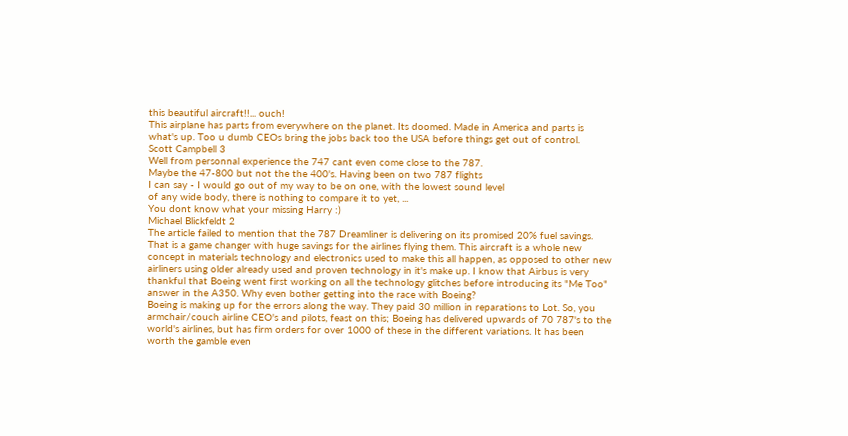this beautiful aircraft!!... ouch!
This airplane has parts from everywhere on the planet. Its doomed. Made in America and parts is what's up. Too u dumb CEOs bring the jobs back too the USA before things get out of control.
Scott Campbell 3
Well from personnal experience the 747 cant even come close to the 787.
Maybe the 47-800 but not the the 400's. Having been on two 787 flights
I can say - I would go out of my way to be on one, with the lowest sound level
of any wide body, there is nothing to compare it to yet, ...
You dont know what your missing Harry :)
Michael Blickfeldt 2
The article failed to mention that the 787 Dreamliner is delivering on its promised 20% fuel savings. That is a game changer with huge savings for the airlines flying them. This aircraft is a whole new concept in materials technology and electronics used to make this all happen, as opposed to other new airliners using older already used and proven technology in it's make up. I know that Airbus is very thankful that Boeing went first working on all the technology glitches before introducing its "Me Too" answer in the A350. Why even bother getting into the race with Boeing?
Boeing is making up for the errors along the way. They paid 30 million in reparations to Lot. So, you armchair/couch airline CEO's and pilots, feast on this; Boeing has delivered upwards of 70 787's to the world's airlines, but has firm orders for over 1000 of these in the different variations. It has been worth the gamble even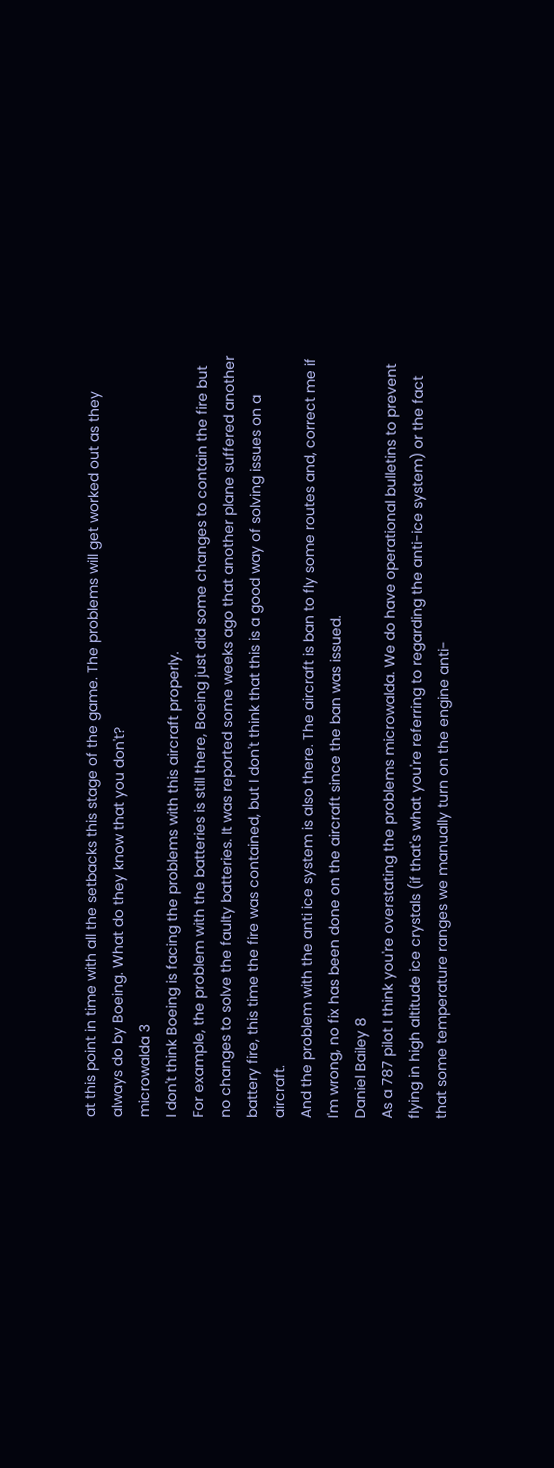at this point in time with all the setbacks this stage of the game. The problems will get worked out as they always do by Boeing. What do they know that you don't?
microwalda 3
I don't think Boeing is facing the problems with this aircraft properly.
For example, the problem with the batteries is still there, Boeing just did some changes to contain the fire but no changes to solve the faulty batteries. It was reported some weeks ago that another plane suffered another battery fire, this time the fire was contained, but I don't think that this is a good way of solving issues on a aircraft.
And the problem with the anti ice system is also there. The aircraft is ban to fly some routes and, correct me if I'm wrong, no fix has been done on the aircraft since the ban was issued.
Daniel Bailey 8
As a 787 pilot I think you're overstating the problems microwalda. We do have operational bulletins to prevent flying in high altitude ice crystals (if that's what you're referring to regarding the anti-ice system) or the fact that some temperature ranges we manually turn on the engine anti-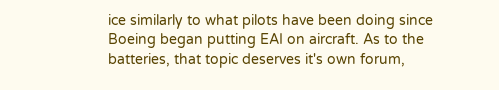ice similarly to what pilots have been doing since Boeing began putting EAI on aircraft. As to the batteries, that topic deserves it's own forum,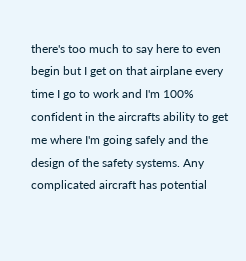there's too much to say here to even begin but I get on that airplane every time I go to work and I'm 100% confident in the aircrafts ability to get me where I'm going safely and the design of the safety systems. Any complicated aircraft has potential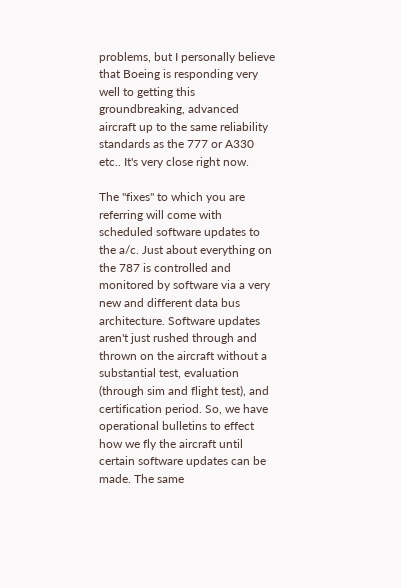problems, but I personally believe that Boeing is responding very well to getting this groundbreaking, advanced aircraft up to the same reliability standards as the 777 or A330 etc.. It's very close right now.

The "fixes" to which you are referring will come with scheduled software updates to the a/c. Just about everything on the 787 is controlled and monitored by software via a very new and different data bus architecture. Software updates aren't just rushed through and thrown on the aircraft without a substantial test, evaluation (through sim and flight test), and certification period. So, we have operational bulletins to effect how we fly the aircraft until certain software updates can be made. The same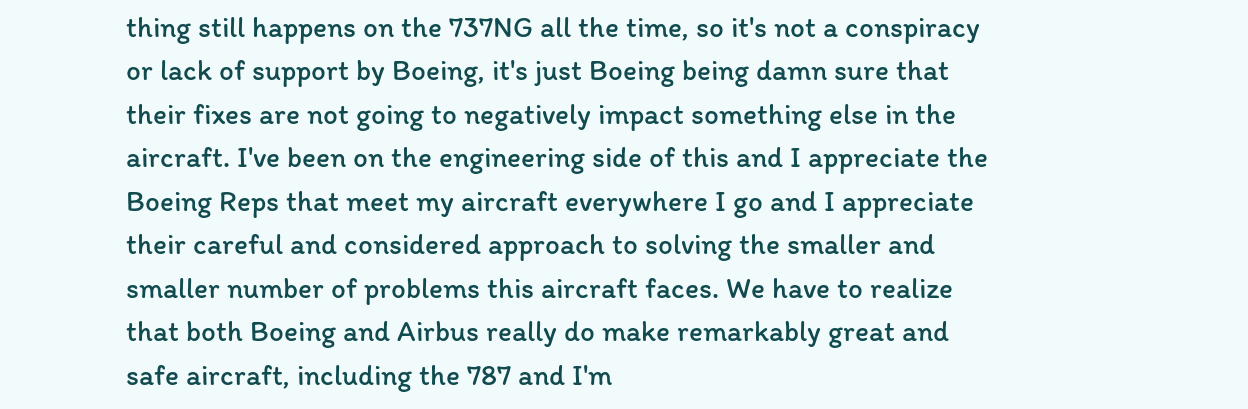thing still happens on the 737NG all the time, so it's not a conspiracy or lack of support by Boeing, it's just Boeing being damn sure that their fixes are not going to negatively impact something else in the aircraft. I've been on the engineering side of this and I appreciate the Boeing Reps that meet my aircraft everywhere I go and I appreciate their careful and considered approach to solving the smaller and smaller number of problems this aircraft faces. We have to realize that both Boeing and Airbus really do make remarkably great and safe aircraft, including the 787 and I'm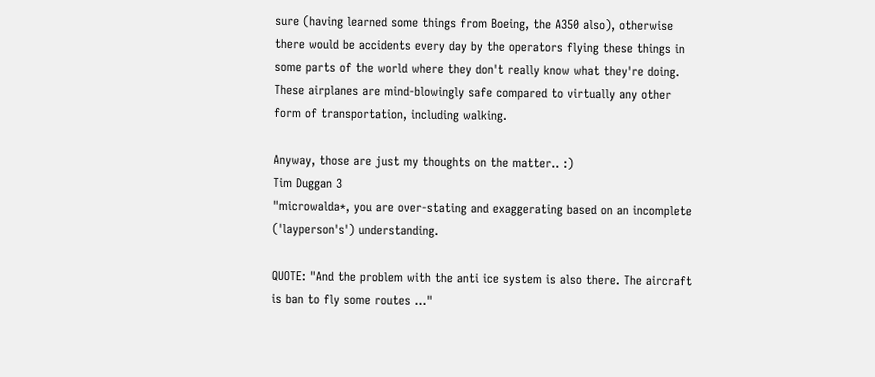sure (having learned some things from Boeing, the A350 also), otherwise there would be accidents every day by the operators flying these things in some parts of the world where they don't really know what they're doing. These airplanes are mind-blowingly safe compared to virtually any other form of transportation, including walking.

Anyway, those are just my thoughts on the matter.. :)
Tim Duggan 3
"microwalda*, you are over-stating and exaggerating based on an incomplete ('layperson's') understanding.

QUOTE: "And the problem with the anti ice system is also there. The aircraft is ban to fly some routes ..."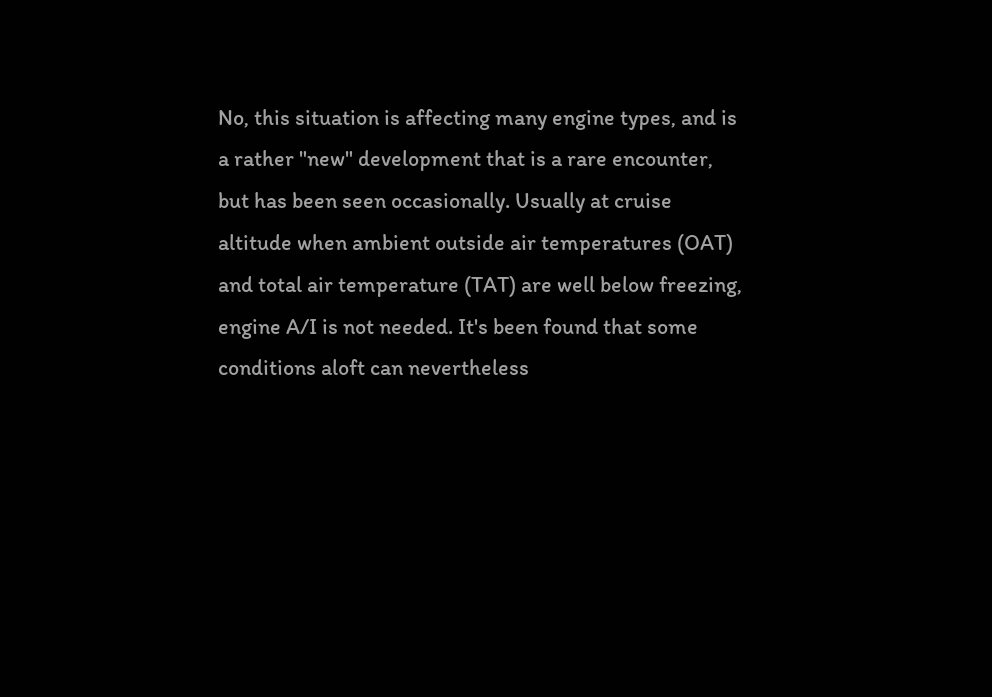No, this situation is affecting many engine types, and is a rather "new" development that is a rare encounter, but has been seen occasionally. Usually at cruise altitude when ambient outside air temperatures (OAT) and total air temperature (TAT) are well below freezing, engine A/I is not needed. It's been found that some conditions aloft can nevertheless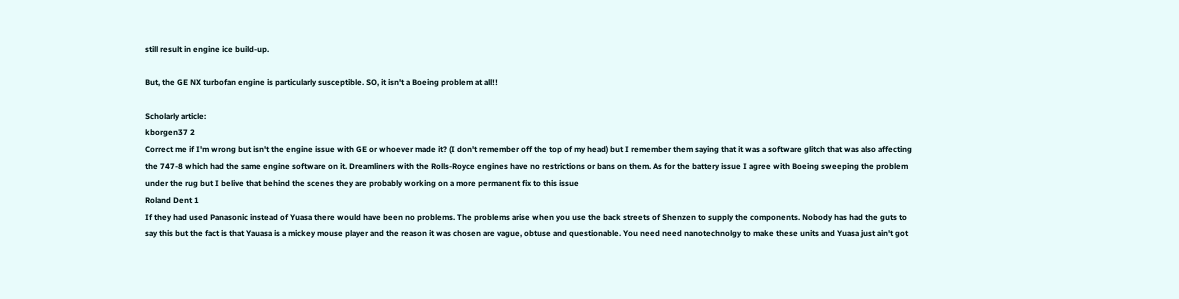still result in engine ice build-up.

But, the GE NX turbofan engine is particularly susceptible. SO, it isn't a Boeing problem at all!!

Scholarly article:
kborgen37 2
Correct me if I'm wrong but isn't the engine issue with GE or whoever made it? (I don't remember off the top of my head) but I remember them saying that it was a software glitch that was also affecting the 747-8 which had the same engine software on it. Dreamliners with the Rolls-Royce engines have no restrictions or bans on them. As for the battery issue I agree with Boeing sweeping the problem under the rug but I belive that behind the scenes they are probably working on a more permanent fix to this issue
Roland Dent 1
If they had used Panasonic instead of Yuasa there would have been no problems. The problems arise when you use the back streets of Shenzen to supply the components. Nobody has had the guts to say this but the fact is that Yauasa is a mickey mouse player and the reason it was chosen are vague, obtuse and questionable. You need need nanotechnolgy to make these units and Yuasa just ain't got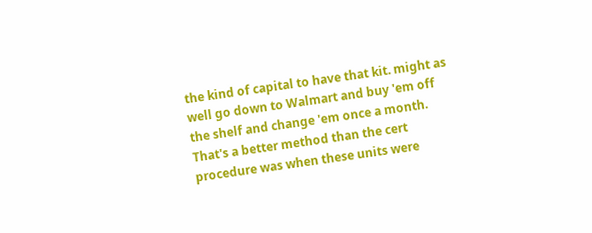the kind of capital to have that kit. might as well go down to Walmart and buy 'em off the shelf and change 'em once a month. That's a better method than the cert procedure was when these units were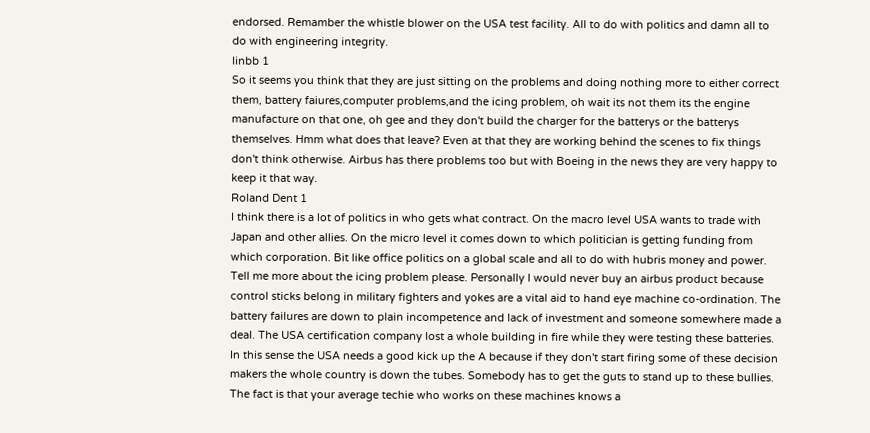endorsed. Remamber the whistle blower on the USA test facility. All to do with politics and damn all to do with engineering integrity.
linbb 1
So it seems you think that they are just sitting on the problems and doing nothing more to either correct them, battery faiures,computer problems,and the icing problem, oh wait its not them its the engine manufacture on that one, oh gee and they don't build the charger for the batterys or the batterys themselves. Hmm what does that leave? Even at that they are working behind the scenes to fix things don't think otherwise. Airbus has there problems too but with Boeing in the news they are very happy to keep it that way.
Roland Dent 1
I think there is a lot of politics in who gets what contract. On the macro level USA wants to trade with Japan and other allies. On the micro level it comes down to which politician is getting funding from which corporation. Bit like office politics on a global scale and all to do with hubris money and power. Tell me more about the icing problem please. Personally I would never buy an airbus product because control sticks belong in military fighters and yokes are a vital aid to hand eye machine co-ordination. The battery failures are down to plain incompetence and lack of investment and someone somewhere made a deal. The USA certification company lost a whole building in fire while they were testing these batteries. In this sense the USA needs a good kick up the A because if they don't start firing some of these decision makers the whole country is down the tubes. Somebody has to get the guts to stand up to these bullies. The fact is that your average techie who works on these machines knows a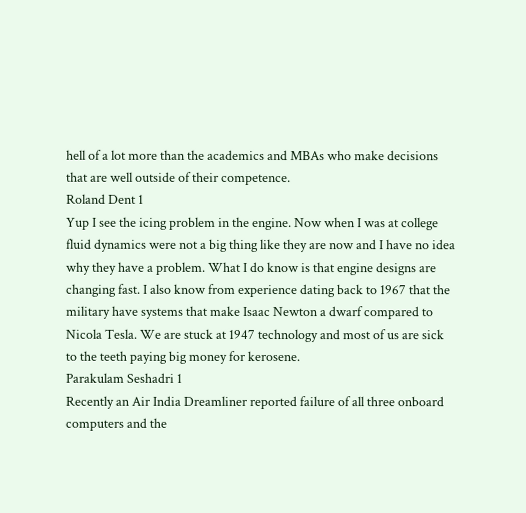hell of a lot more than the academics and MBAs who make decisions that are well outside of their competence.
Roland Dent 1
Yup I see the icing problem in the engine. Now when I was at college fluid dynamics were not a big thing like they are now and I have no idea why they have a problem. What I do know is that engine designs are changing fast. I also know from experience dating back to 1967 that the military have systems that make Isaac Newton a dwarf compared to Nicola Tesla. We are stuck at 1947 technology and most of us are sick to the teeth paying big money for kerosene.
Parakulam Seshadri 1
Recently an Air India Dreamliner reported failure of all three onboard computers and the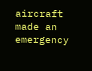aircraft made an emergency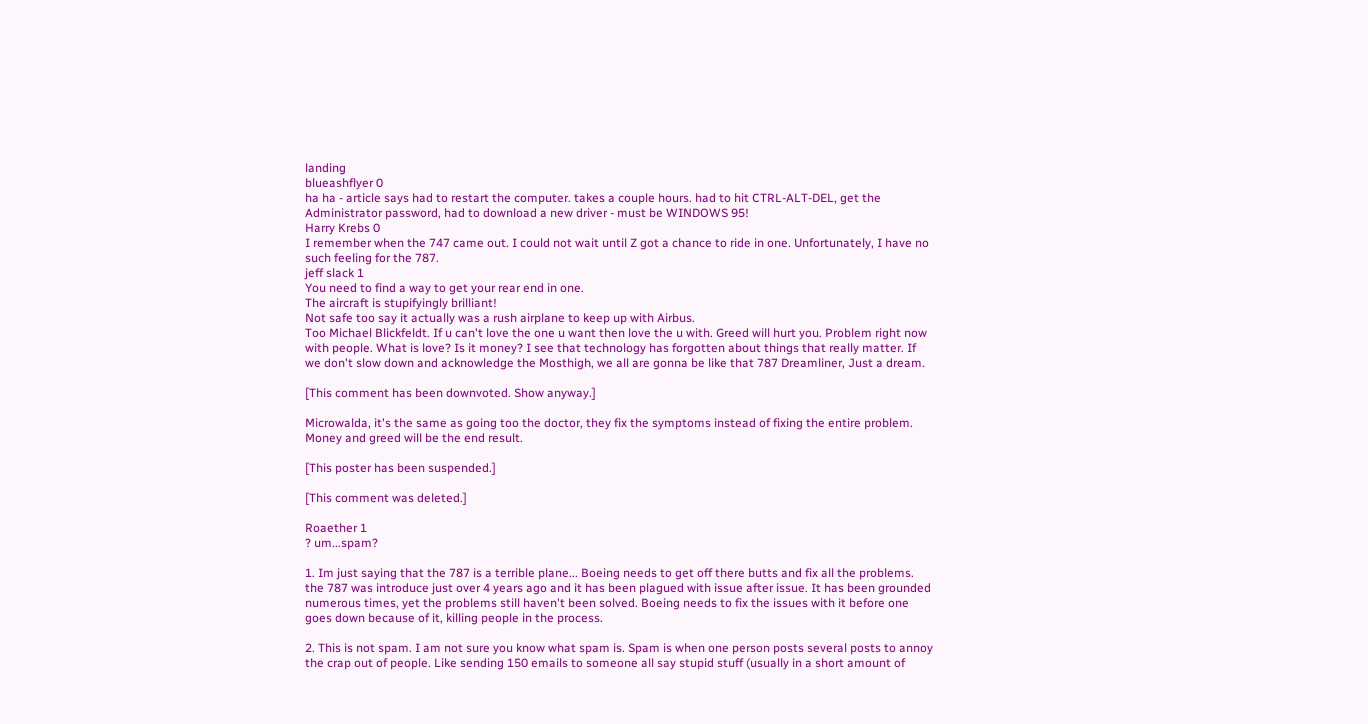landing
blueashflyer 0
ha ha - article says had to restart the computer. takes a couple hours. had to hit CTRL-ALT-DEL, get the Administrator password, had to download a new driver - must be WINDOWS 95!
Harry Krebs 0
I remember when the 747 came out. I could not wait until Z got a chance to ride in one. Unfortunately, I have no such feeling for the 787.
jeff slack 1
You need to find a way to get your rear end in one.
The aircraft is stupifyingly brilliant!
Not safe too say it actually was a rush airplane to keep up with Airbus.
Too Michael Blickfeldt. If u can't love the one u want then love the u with. Greed will hurt you. Problem right now with people. What is love? Is it money? I see that technology has forgotten about things that really matter. If we don't slow down and acknowledge the Mosthigh, we all are gonna be like that 787 Dreamliner, Just a dream.

[This comment has been downvoted. Show anyway.]

Microwalda, it's the same as going too the doctor, they fix the symptoms instead of fixing the entire problem. Money and greed will be the end result.

[This poster has been suspended.]

[This comment was deleted.]

Roaether 1
? um...spam?

1. Im just saying that the 787 is a terrible plane... Boeing needs to get off there butts and fix all the problems. the 787 was introduce just over 4 years ago and it has been plagued with issue after issue. It has been grounded numerous times, yet the problems still haven't been solved. Boeing needs to fix the issues with it before one goes down because of it, killing people in the process.

2. This is not spam. I am not sure you know what spam is. Spam is when one person posts several posts to annoy the crap out of people. Like sending 150 emails to someone all say stupid stuff (usually in a short amount of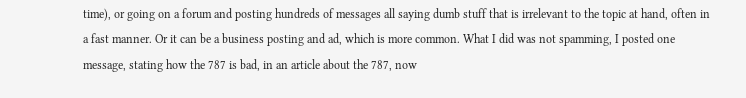time), or going on a forum and posting hundreds of messages all saying dumb stuff that is irrelevant to the topic at hand, often in a fast manner. Or it can be a business posting and ad, which is more common. What I did was not spamming, I posted one message, stating how the 787 is bad, in an article about the 787, now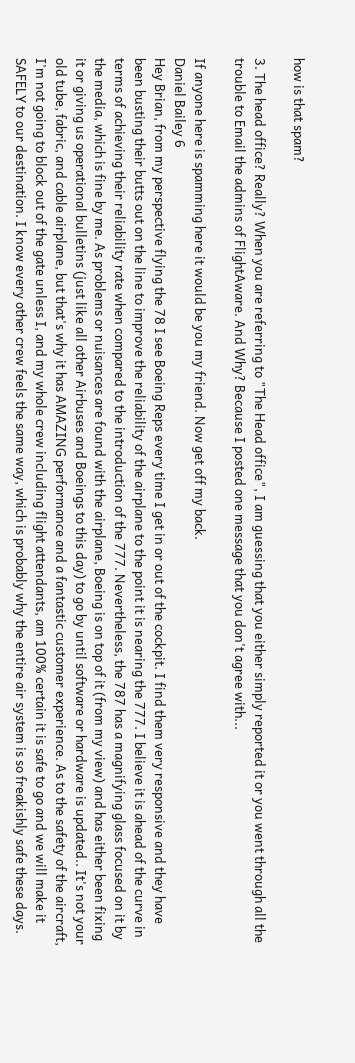how is that spam?

3. The head office? Really? When you are referring to "The Head office", I am guessing that you either simply reported it or you went through all the trouble to Email the admins of FlightAware. And Why? Because I posted one message that you don't agree with...

If anyone here is spamming here it would be you my friend. Now get off my back.
Daniel Bailey 6
Hey Brian, from my perspective flying the 78 I see Boeing Reps every time I get in or out of the cockpit. I find them very responsive and they have been busting their butts out on the line to improve the reliability of the airplane to the point it is nearing the 777. I believe it is ahead of the curve in terms of achieving their reliability rate when compared to the introduction of the 777. Nevertheless, the 787 has a magnifying glass focused on it by the media, which is fine by me. As problems or nuisances are found with the airplane, Boeing is on top of it (from my view) and has either been fixing it or giving us operational bulletins (just like all other Airbuses and Boeings to this day) to go by until software or hardware is updated.. It's not your old tube, fabric, and cable airplane, but that's why it has AMAZING performance and a fantastic customer experience. As to the safety of the aircraft, I'm not going to block out of the gate unless I, and my whole crew including flight attendants, am 100% certain it is safe to go and we will make it SAFELY to our destination. I know every other crew feels the same way, which is probably why the entire air system is so freakishly safe these days.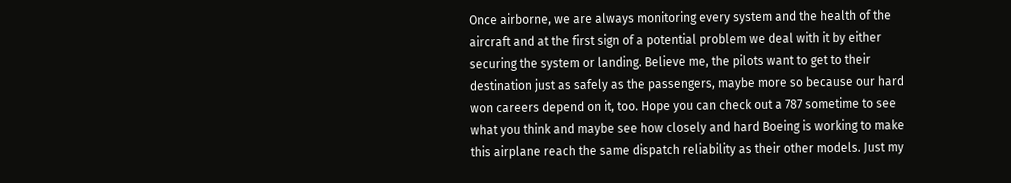Once airborne, we are always monitoring every system and the health of the aircraft and at the first sign of a potential problem we deal with it by either securing the system or landing. Believe me, the pilots want to get to their destination just as safely as the passengers, maybe more so because our hard won careers depend on it, too. Hope you can check out a 787 sometime to see what you think and maybe see how closely and hard Boeing is working to make this airplane reach the same dispatch reliability as their other models. Just my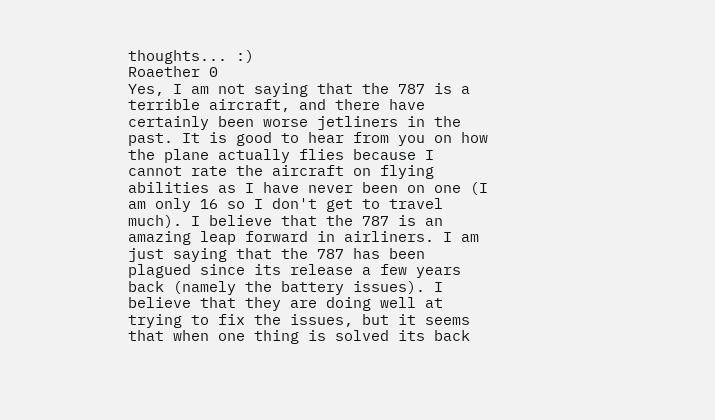thoughts... :)
Roaether 0
Yes, I am not saying that the 787 is a terrible aircraft, and there have certainly been worse jetliners in the past. It is good to hear from you on how the plane actually flies because I cannot rate the aircraft on flying abilities as I have never been on one (I am only 16 so I don't get to travel much). I believe that the 787 is an amazing leap forward in airliners. I am just saying that the 787 has been plagued since its release a few years back (namely the battery issues). I believe that they are doing well at trying to fix the issues, but it seems that when one thing is solved its back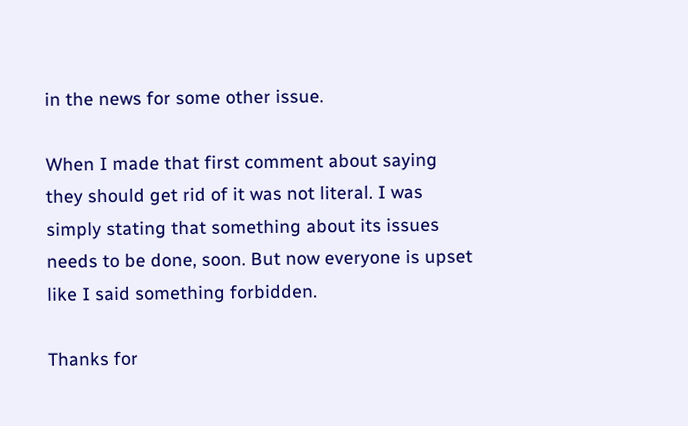in the news for some other issue.

When I made that first comment about saying they should get rid of it was not literal. I was simply stating that something about its issues needs to be done, soon. But now everyone is upset like I said something forbidden.

Thanks for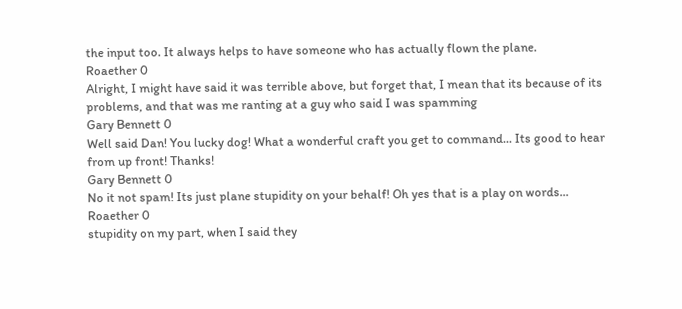the input too. It always helps to have someone who has actually flown the plane.
Roaether 0
Alright, I might have said it was terrible above, but forget that, I mean that its because of its problems, and that was me ranting at a guy who said I was spamming
Gary Bennett 0
Well said Dan! You lucky dog! What a wonderful craft you get to command... Its good to hear from up front! Thanks!
Gary Bennett 0
No it not spam! Its just plane stupidity on your behalf! Oh yes that is a play on words...
Roaether 0
stupidity on my part, when I said they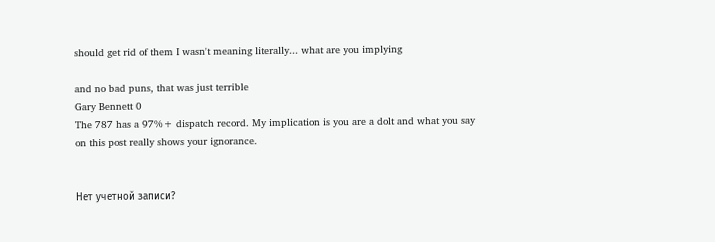should get rid of them I wasn't meaning literally... what are you implying

and no bad puns, that was just terrible
Gary Bennett 0
The 787 has a 97%+ dispatch record. My implication is you are a dolt and what you say on this post really shows your ignorance.


Нет учетной записи?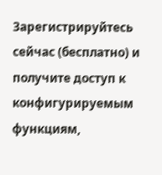Зарегистрируйтесь сейчас (бесплатно) и получите доступ к конфигурируемым функциям,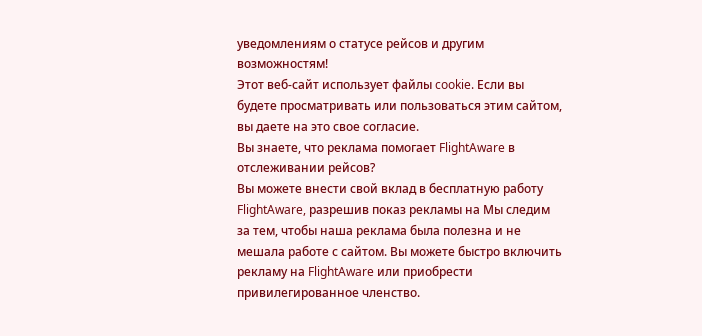уведомлениям о статусе рейсов и другим возможностям!
Этот веб-сайт использует файлы cookie. Если вы будете просматривать или пользоваться этим сайтом, вы даете на это свое согласие.
Вы знаете, что реклама помогает FlightAware в отслеживании рейсов?
Вы можете внести свой вклад в бесплатную работу FlightAware, разрешив показ рекламы на Мы следим за тем, чтобы наша реклама была полезна и не мешала работе с сайтом. Вы можете быстро включить рекламу на FlightAware или приобрести привилегированное членство.